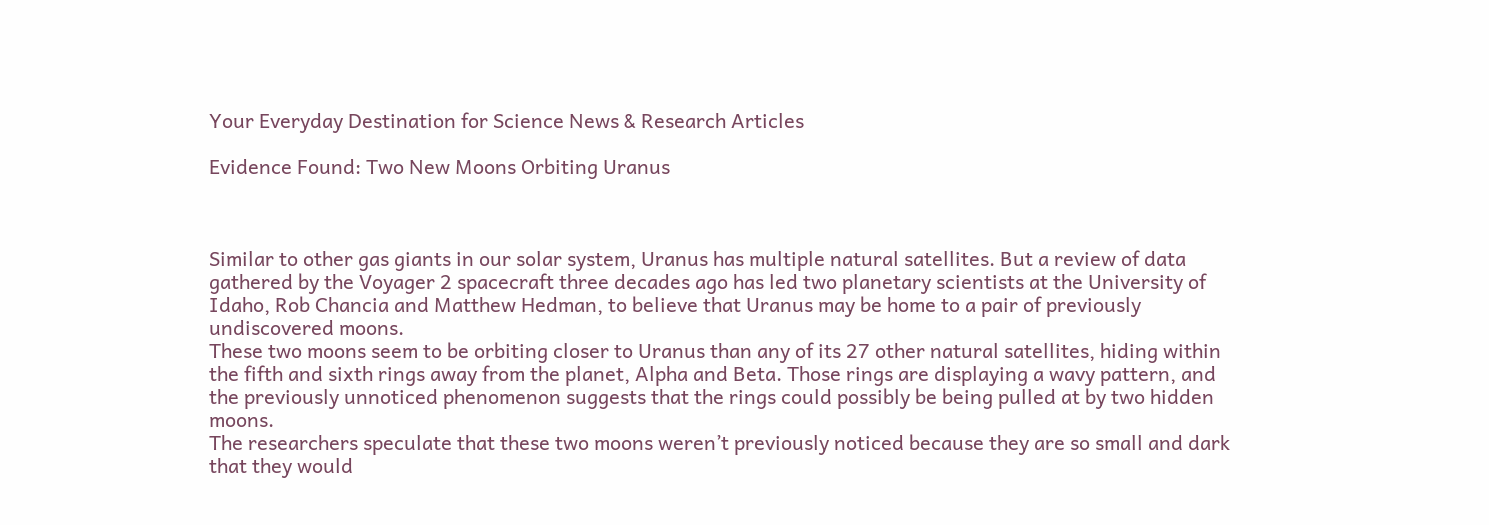Your Everyday Destination for Science News & Research Articles

Evidence Found: Two New Moons Orbiting Uranus



Similar to other gas giants in our solar system, Uranus has multiple natural satellites. But a review of data gathered by the Voyager 2 spacecraft three decades ago has led two planetary scientists at the University of Idaho, Rob Chancia and Matthew Hedman, to believe that Uranus may be home to a pair of previously undiscovered moons.
These two moons seem to be orbiting closer to Uranus than any of its 27 other natural satellites, hiding within the fifth and sixth rings away from the planet, Alpha and Beta. Those rings are displaying a wavy pattern, and the previously unnoticed phenomenon suggests that the rings could possibly be being pulled at by two hidden moons.
The researchers speculate that these two moons weren’t previously noticed because they are so small and dark that they would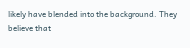likely have blended into the background. They believe that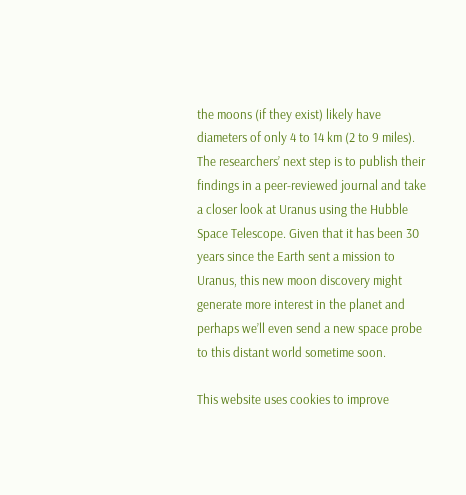the moons (if they exist) likely have diameters of only 4 to 14 km (2 to 9 miles).
The researchers’ next step is to publish their findings in a peer-reviewed journal and take a closer look at Uranus using the Hubble Space Telescope. Given that it has been 30 years since the Earth sent a mission to Uranus, this new moon discovery might generate more interest in the planet and perhaps we’ll even send a new space probe to this distant world sometime soon.

This website uses cookies to improve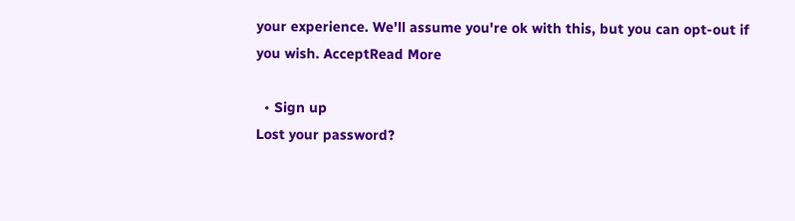your experience. We'll assume you're ok with this, but you can opt-out if you wish. AcceptRead More

  • Sign up
Lost your password?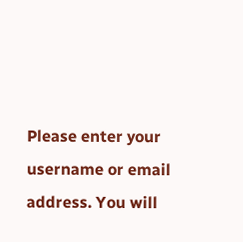Please enter your username or email address. You will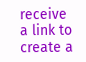receive a link to create a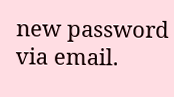new password via email.